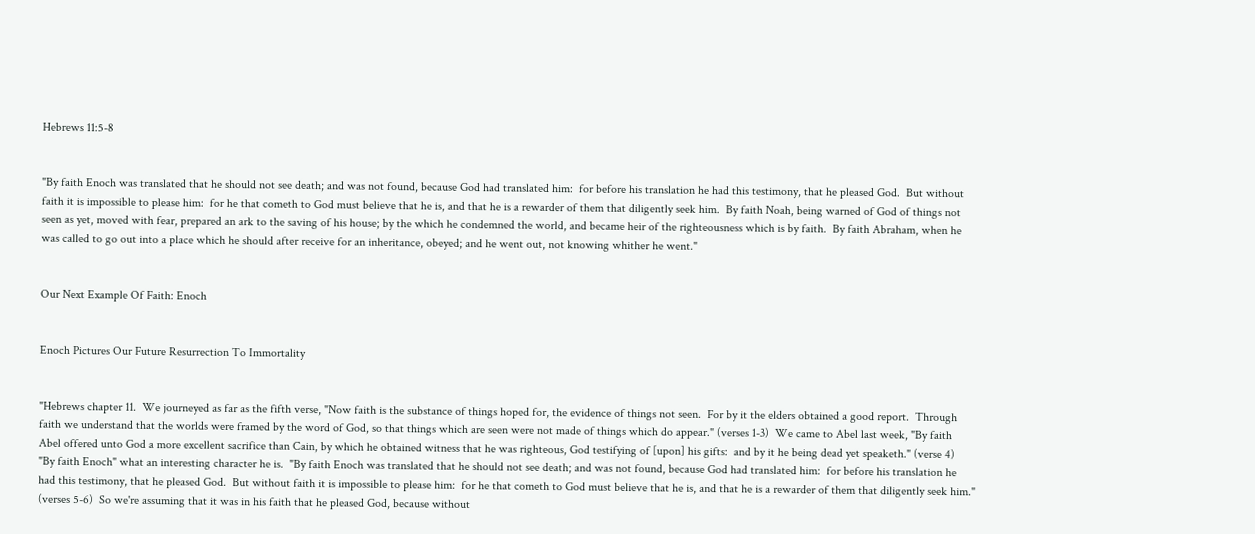Hebrews 11:5-8


"By faith Enoch was translated that he should not see death; and was not found, because God had translated him:  for before his translation he had this testimony, that he pleased God.  But without faith it is impossible to please him:  for he that cometh to God must believe that he is, and that he is a rewarder of them that diligently seek him.  By faith Noah, being warned of God of things not seen as yet, moved with fear, prepared an ark to the saving of his house; by the which he condemned the world, and became heir of the righteousness which is by faith.  By faith Abraham, when he was called to go out into a place which he should after receive for an inheritance, obeyed; and he went out, not knowing whither he went."


Our Next Example Of Faith: Enoch


Enoch Pictures Our Future Resurrection To Immortality


"Hebrews chapter 11.  We journeyed as far as the fifth verse, "Now faith is the substance of things hoped for, the evidence of things not seen.  For by it the elders obtained a good report.  Through faith we understand that the worlds were framed by the word of God, so that things which are seen were not made of things which do appear." (verses 1-3)  We came to Abel last week, "By faith Abel offered unto God a more excellent sacrifice than Cain, by which he obtained witness that he was righteous, God testifying of [upon] his gifts:  and by it he being dead yet speaketh." (verse 4)  "By faith Enoch" what an interesting character he is.  "By faith Enoch was translated that he should not see death; and was not found, because God had translated him:  for before his translation he had this testimony, that he pleased God.  But without faith it is impossible to please him:  for he that cometh to God must believe that he is, and that he is a rewarder of them that diligently seek him." (verses 5-6)  So we're assuming that it was in his faith that he pleased God, because without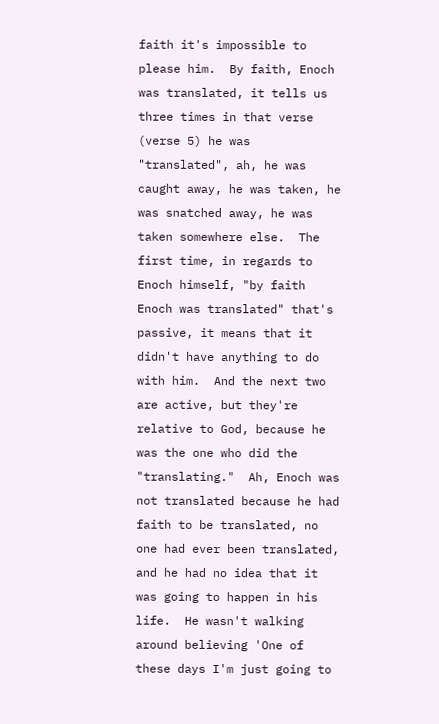faith it's impossible to please him.  By faith, Enoch was translated, it tells us three times in that verse (verse 5) he was "translated", ah, he was caught away, he was taken, he was snatched away, he was taken somewhere else.  The first time, in regards to Enoch himself, "by faith Enoch was translated" that's passive, it means that it didn't have anything to do with him.  And the next two are active, but they're relative to God, because he was the one who did the "translating."  Ah, Enoch was not translated because he had faith to be translated, no one had ever been translated, and he had no idea that it was going to happen in his life.  He wasn't walking around believing 'One of these days I'm just going to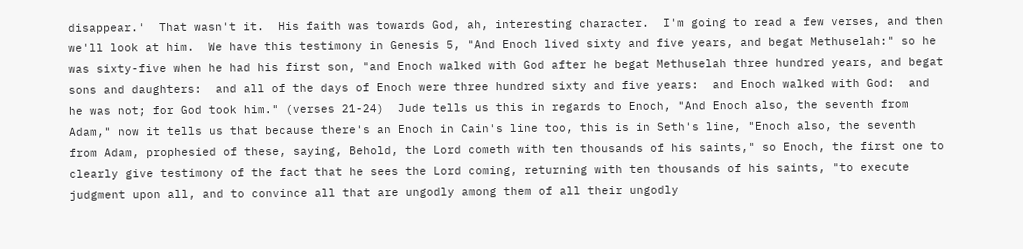disappear.'  That wasn't it.  His faith was towards God, ah, interesting character.  I'm going to read a few verses, and then we'll look at him.  We have this testimony in Genesis 5, "And Enoch lived sixty and five years, and begat Methuselah:" so he was sixty-five when he had his first son, "and Enoch walked with God after he begat Methuselah three hundred years, and begat sons and daughters:  and all of the days of Enoch were three hundred sixty and five years:  and Enoch walked with God:  and he was not; for God took him." (verses 21-24)  Jude tells us this in regards to Enoch, "And Enoch also, the seventh from Adam," now it tells us that because there's an Enoch in Cain's line too, this is in Seth's line, "Enoch also, the seventh from Adam, prophesied of these, saying, Behold, the Lord cometh with ten thousands of his saints," so Enoch, the first one to clearly give testimony of the fact that he sees the Lord coming, returning with ten thousands of his saints, "to execute judgment upon all, and to convince all that are ungodly among them of all their ungodly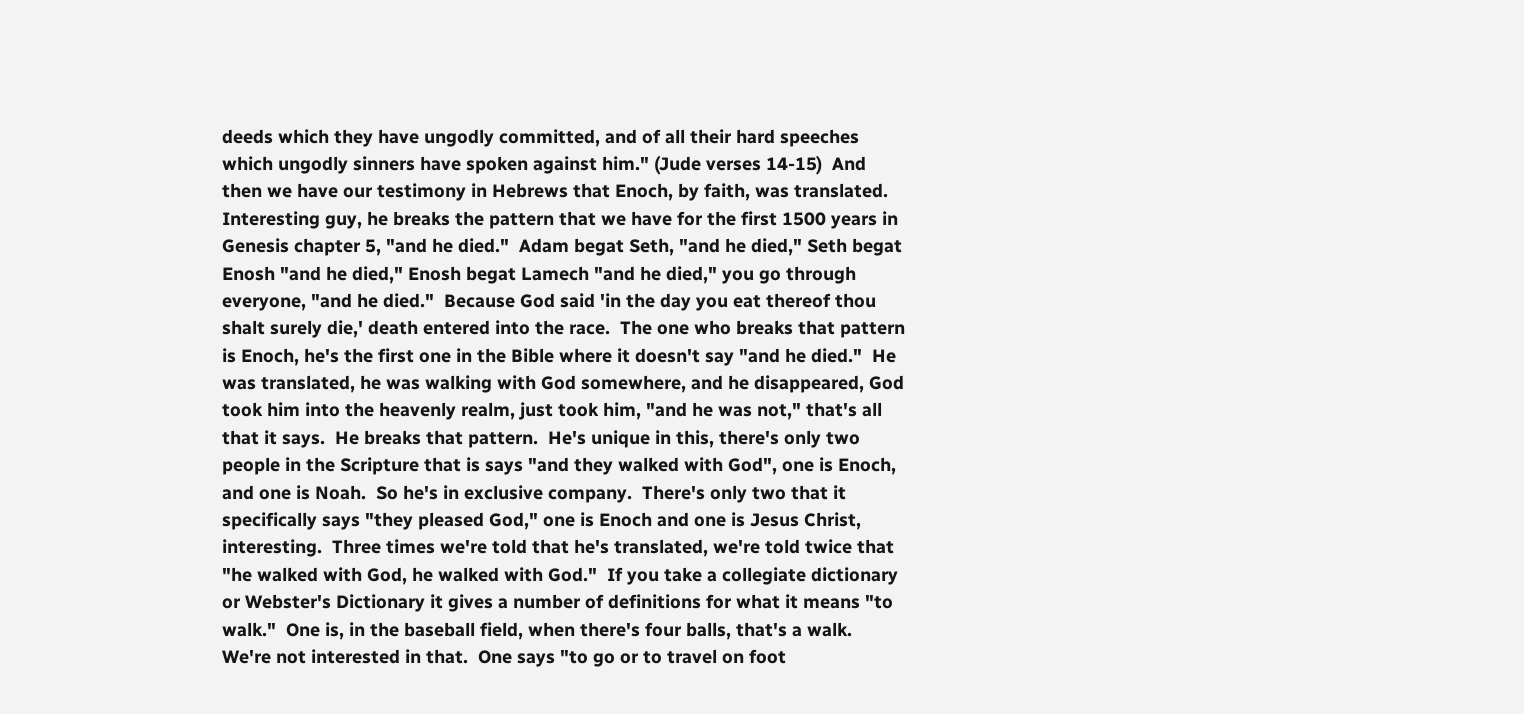deeds which they have ungodly committed, and of all their hard speeches which ungodly sinners have spoken against him." (Jude verses 14-15)  And then we have our testimony in Hebrews that Enoch, by faith, was translated.  Interesting guy, he breaks the pattern that we have for the first 1500 years in Genesis chapter 5, "and he died."  Adam begat Seth, "and he died," Seth begat Enosh "and he died," Enosh begat Lamech "and he died," you go through everyone, "and he died."  Because God said 'in the day you eat thereof thou shalt surely die,' death entered into the race.  The one who breaks that pattern is Enoch, he's the first one in the Bible where it doesn't say "and he died."  He was translated, he was walking with God somewhere, and he disappeared, God took him into the heavenly realm, just took him, "and he was not," that's all that it says.  He breaks that pattern.  He's unique in this, there's only two people in the Scripture that is says "and they walked with God", one is Enoch, and one is Noah.  So he's in exclusive company.  There's only two that it specifically says "they pleased God," one is Enoch and one is Jesus Christ, interesting.  Three times we're told that he's translated, we're told twice that "he walked with God, he walked with God."  If you take a collegiate dictionary or Webster's Dictionary it gives a number of definitions for what it means "to walk."  One is, in the baseball field, when there's four balls, that's a walk.  We're not interested in that.  One says "to go or to travel on foot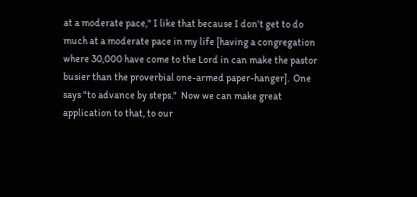at a moderate pace," I like that because I don't get to do much at a moderate pace in my life [having a congregation where 30,000 have come to the Lord in can make the pastor busier than the proverbial one-armed paper-hanger].  One says "to advance by steps."  Now we can make great application to that, to our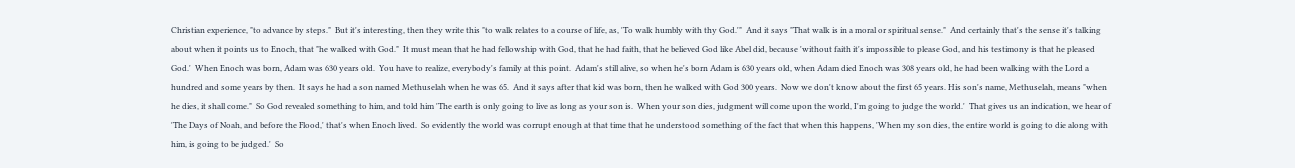Christian experience, "to advance by steps."  But it's interesting, then they write this "to walk relates to a course of life, as, 'To walk humbly with thy God.'"  And it says "That walk is in a moral or spiritual sense."  And certainly that's the sense it's talking about when it points us to Enoch, that "he walked with God."  It must mean that he had fellowship with God, that he had faith, that he believed God like Abel did, because 'without faith it's impossible to please God, and his testimony is that he pleased God.'  When Enoch was born, Adam was 630 years old.  You have to realize, everybody's family at this point.  Adam's still alive, so when he's born Adam is 630 years old, when Adam died Enoch was 308 years old, he had been walking with the Lord a hundred and some years by then.  It says he had a son named Methuselah when he was 65.  And it says after that kid was born, then he walked with God 300 years.  Now we don't know about the first 65 years. His son's name, Methuselah, means "when he dies, it shall come."  So God revealed something to him, and told him 'The earth is only going to live as long as your son is.  When your son dies, judgment will come upon the world, I'm going to judge the world.'  That gives us an indication, we hear of 'The Days of Noah, and before the Flood,' that's when Enoch lived.  So evidently the world was corrupt enough at that time that he understood something of the fact that when this happens, 'When my son dies, the entire world is going to die along with him, is going to be judged.'  So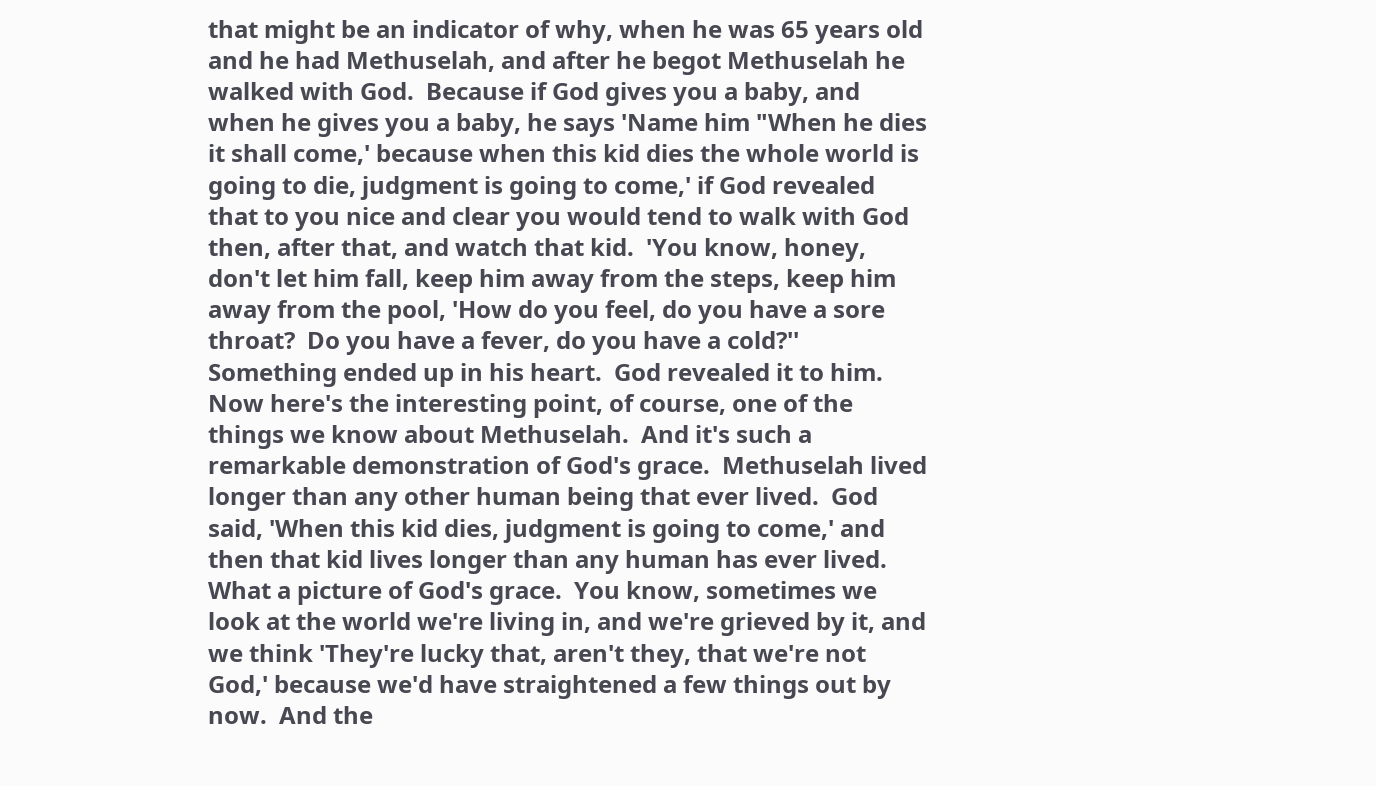that might be an indicator of why, when he was 65 years old and he had Methuselah, and after he begot Methuselah he walked with God.  Because if God gives you a baby, and when he gives you a baby, he says 'Name him "When he dies it shall come,' because when this kid dies the whole world is going to die, judgment is going to come,' if God revealed that to you nice and clear you would tend to walk with God then, after that, and watch that kid.  'You know, honey, don't let him fall, keep him away from the steps, keep him away from the pool, 'How do you feel, do you have a sore throat?  Do you have a fever, do you have a cold?''  Something ended up in his heart.  God revealed it to him. Now here's the interesting point, of course, one of the things we know about Methuselah.  And it's such a remarkable demonstration of God's grace.  Methuselah lived longer than any other human being that ever lived.  God said, 'When this kid dies, judgment is going to come,' and then that kid lives longer than any human has ever lived.  What a picture of God's grace.  You know, sometimes we look at the world we're living in, and we're grieved by it, and we think 'They're lucky that, aren't they, that we're not God,' because we'd have straightened a few things out by now.  And the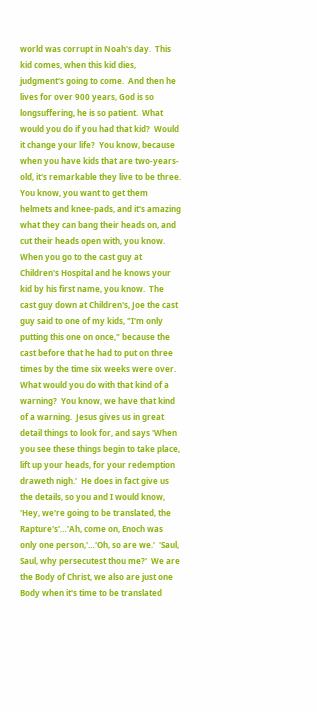world was corrupt in Noah's day.  This kid comes, when this kid dies, judgment's going to come.  And then he lives for over 900 years, God is so longsuffering, he is so patient.  What would you do if you had that kid?  Would it change your life?  You know, because when you have kids that are two-years-old, it's remarkable they live to be three.  You know, you want to get them helmets and knee-pads, and it's amazing what they can bang their heads on, and cut their heads open with, you know.  When you go to the cast guy at Children's Hospital and he knows your kid by his first name, you know.  The cast guy down at Children's, Joe the cast guy said to one of my kids, "I'm only putting this one on once," because the cast before that he had to put on three times by the time six weeks were over.  What would you do with that kind of a warning?  You know, we have that kind of a warning.  Jesus gives us in great detail things to look for, and says 'When you see these things begin to take place, lift up your heads, for your redemption draweth nigh.'  He does in fact give us the details, so you and I would know, 'Hey, we're going to be translated, the Rapture's'…'Ah, come on, Enoch was only one person,'…'Oh, so are we.'  'Saul, Saul, why persecutest thou me?'  We are the Body of Christ, we also are just one Body when it's time to be translated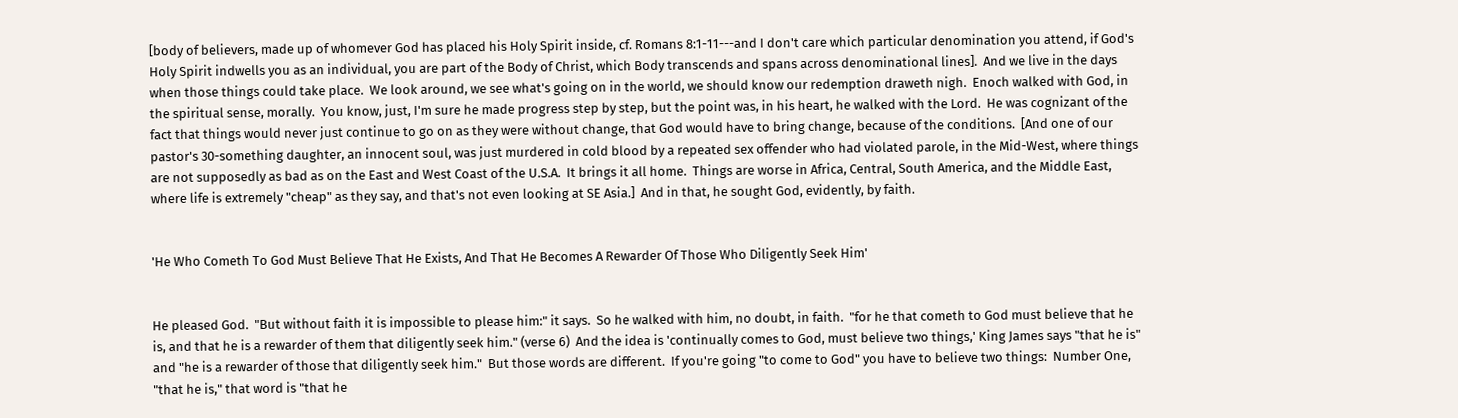[body of believers, made up of whomever God has placed his Holy Spirit inside, cf. Romans 8:1-11---and I don't care which particular denomination you attend, if God's Holy Spirit indwells you as an individual, you are part of the Body of Christ, which Body transcends and spans across denominational lines].  And we live in the days when those things could take place.  We look around, we see what's going on in the world, we should know our redemption draweth nigh.  Enoch walked with God, in the spiritual sense, morally.  You know, just, I'm sure he made progress step by step, but the point was, in his heart, he walked with the Lord.  He was cognizant of the fact that things would never just continue to go on as they were without change, that God would have to bring change, because of the conditions.  [And one of our pastor's 30-something daughter, an innocent soul, was just murdered in cold blood by a repeated sex offender who had violated parole, in the Mid-West, where things are not supposedly as bad as on the East and West Coast of the U.S.A.  It brings it all home.  Things are worse in Africa, Central, South America, and the Middle East, where life is extremely "cheap" as they say, and that's not even looking at SE Asia.]  And in that, he sought God, evidently, by faith.


'He Who Cometh To God Must Believe That He Exists, And That He Becomes A Rewarder Of Those Who Diligently Seek Him'


He pleased God.  "But without faith it is impossible to please him:" it says.  So he walked with him, no doubt, in faith.  "for he that cometh to God must believe that he is, and that he is a rewarder of them that diligently seek him." (verse 6)  And the idea is 'continually comes to God, must believe two things,' King James says "that he is" and "he is a rewarder of those that diligently seek him."  But those words are different.  If you're going "to come to God" you have to believe two things:  Number One, "that he is," that word is "that he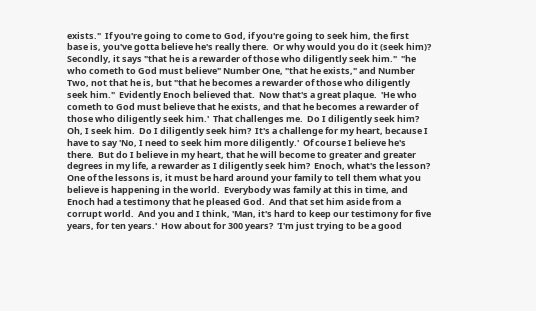exists."  If you're going to come to God, if you're going to seek him, the first base is, you've gotta believe he's really there.  Or why would you do it (seek him)?  Secondly, it says "that he is a rewarder of those who diligently seek him."  "he who cometh to God must believe" Number One, "that he exists," and Number Two, not that he is, but "that he becomes a rewarder of those who diligently seek him."  Evidently Enoch believed that.  Now that's a great plaque.  'He who cometh to God must believe that he exists, and that he becomes a rewarder of those who diligently seek him.'  That challenges me.  Do I diligently seek him?  Oh, I seek him.  Do I diligently seek him?  It's a challenge for my heart, because I have to say 'No, I need to seek him more diligently.'  Of course I believe he's there.  But do I believe in my heart, that he will become to greater and greater degrees in my life, a rewarder as I diligently seek him?  Enoch, what's the lesson?  One of the lessons is, it must be hard around your family to tell them what you believe is happening in the world.  Everybody was family at this in time, and Enoch had a testimony that he pleased God.  And that set him aside from a corrupt world.  And you and I think, 'Man, it's hard to keep our testimony for five years, for ten years.'  How about for 300 years?  'I'm just trying to be a good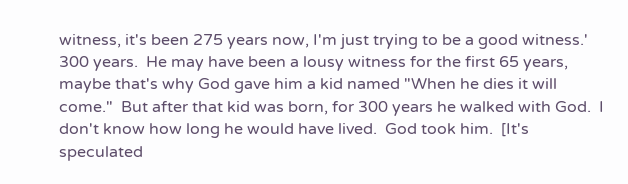witness, it's been 275 years now, I'm just trying to be a good witness.'  300 years.  He may have been a lousy witness for the first 65 years, maybe that's why God gave him a kid named "When he dies it will come."  But after that kid was born, for 300 years he walked with God.  I don't know how long he would have lived.  God took him.  [It's speculated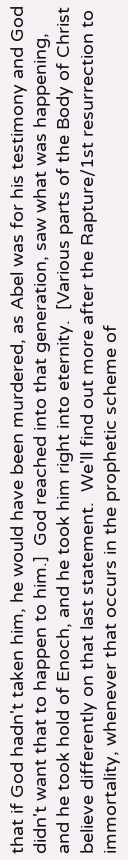that if God hadn't taken him, he would have been murdered, as Abel was for his testimony and God didn't want that to happen to him.]  God reached into that generation, saw what was happening, and he took hold of Enoch, and he took him right into eternity.  [Various parts of the Body of Christ believe differently on that last statement.  We'll find out more after the Rapture/1st resurrection to immortality, whenever that occurs in the prophetic scheme of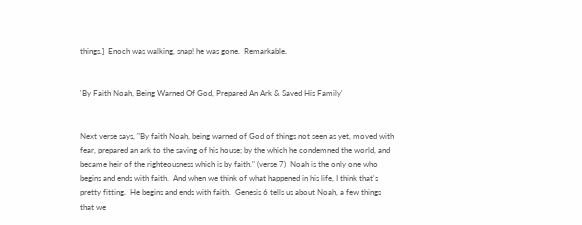things.]  Enoch was walking, snap! he was gone.  Remarkable.


'By Faith Noah, Being Warned Of God, Prepared An Ark & Saved His Family'


Next verse says, "By faith Noah, being warned of God of things not seen as yet, moved with fear, prepared an ark to the saving of his house; by the which he condemned the world, and became heir of the righteousness which is by faith." (verse 7)  Noah is the only one who begins and ends with faith.  And when we think of what happened in his life, I think that's pretty fitting.  He begins and ends with faith.  Genesis 6 tells us about Noah, a few things that we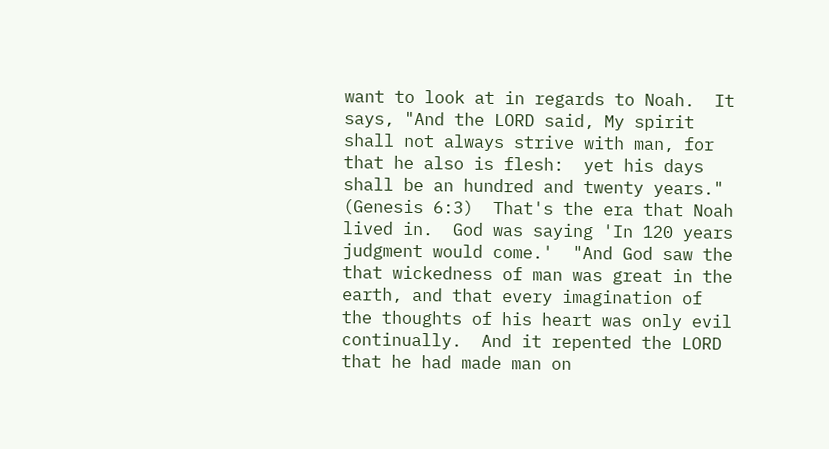want to look at in regards to Noah.  It says, "And the LORD said, My spirit shall not always strive with man, for that he also is flesh:  yet his days shall be an hundred and twenty years." (Genesis 6:3)  That's the era that Noah lived in.  God was saying 'In 120 years judgment would come.'  "And God saw the that wickedness of man was great in the earth, and that every imagination of the thoughts of his heart was only evil continually.  And it repented the LORD that he had made man on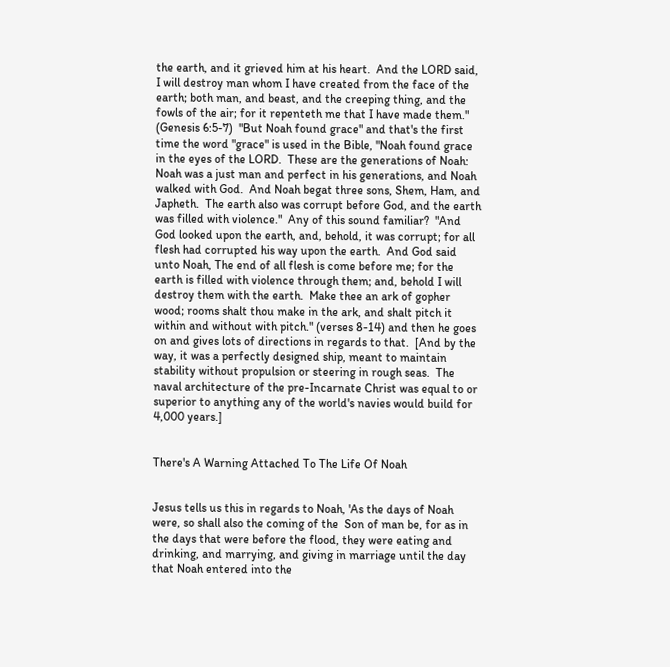the earth, and it grieved him at his heart.  And the LORD said, I will destroy man whom I have created from the face of the earth; both man, and beast, and the creeping thing, and the fowls of the air; for it repenteth me that I have made them." (Genesis 6:5-7)  "But Noah found grace" and that's the first time the word "grace" is used in the Bible, "Noah found grace in the eyes of the LORD.  These are the generations of Noah:  Noah was a just man and perfect in his generations, and Noah walked with God.  And Noah begat three sons, Shem, Ham, and Japheth.  The earth also was corrupt before God, and the earth was filled with violence."  Any of this sound familiar?  "And God looked upon the earth, and, behold, it was corrupt; for all flesh had corrupted his way upon the earth.  And God said unto Noah, The end of all flesh is come before me; for the earth is filled with violence through them; and, behold I will destroy them with the earth.  Make thee an ark of gopher wood; rooms shalt thou make in the ark, and shalt pitch it within and without with pitch." (verses 8-14) and then he goes on and gives lots of directions in regards to that.  [And by the way, it was a perfectly designed ship, meant to maintain stability without propulsion or steering in rough seas.  The naval architecture of the pre-Incarnate Christ was equal to or superior to anything any of the world's navies would build for 4,000 years.]


There's A Warning Attached To The Life Of Noah


Jesus tells us this in regards to Noah, 'As the days of Noah were, so shall also the coming of the  Son of man be, for as in the days that were before the flood, they were eating and drinking, and marrying, and giving in marriage until the day that Noah entered into the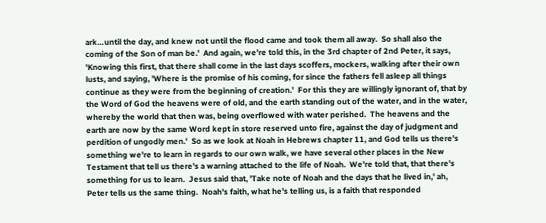ark…until the day, and knew not until the flood came and took them all away.  So shall also the coming of the Son of man be.'  And again, we're told this, in the 3rd chapter of 2nd Peter, it says, 'Knowing this first, that there shall come in the last days scoffers, mockers, walking after their own lusts, and saying, 'Where is the promise of his coming, for since the fathers fell asleep all things continue as they were from the beginning of creation.'  For this they are willingly ignorant of, that by the Word of God the heavens were of old, and the earth standing out of the water, and in the water, whereby the world that then was, being overflowed with water perished.  The heavens and the earth are now by the same Word kept in store reserved unto fire, against the day of judgment and perdition of ungodly men.'  So as we look at Noah in Hebrews chapter 11, and God tells us there's something we're to learn in regards to our own walk, we have several other places in the New Testament that tell us there's a warning attached to the life of Noah.  We're told that, that there's something for us to learn.  Jesus said that, 'Take note of Noah and the days that he lived in,' ah, Peter tells us the same thing.  Noah's faith, what he's telling us, is a faith that responded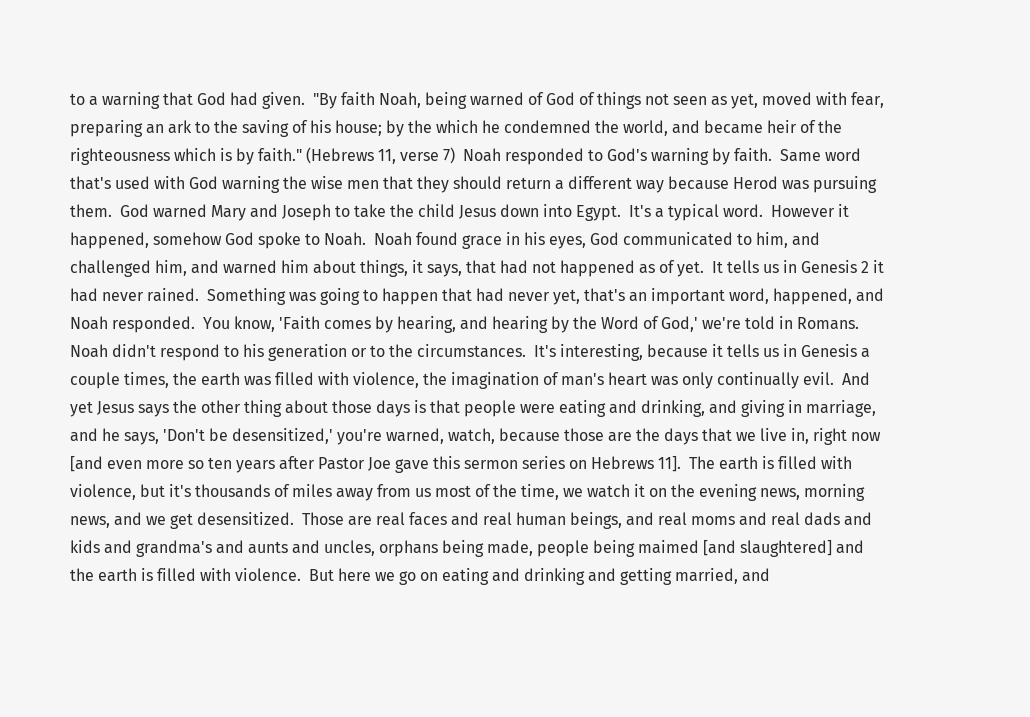to a warning that God had given.  "By faith Noah, being warned of God of things not seen as yet, moved with fear, preparing an ark to the saving of his house; by the which he condemned the world, and became heir of the righteousness which is by faith." (Hebrews 11, verse 7)  Noah responded to God's warning by faith.  Same word that's used with God warning the wise men that they should return a different way because Herod was pursuing them.  God warned Mary and Joseph to take the child Jesus down into Egypt.  It's a typical word.  However it happened, somehow God spoke to Noah.  Noah found grace in his eyes, God communicated to him, and challenged him, and warned him about things, it says, that had not happened as of yet.  It tells us in Genesis 2 it had never rained.  Something was going to happen that had never yet, that's an important word, happened, and Noah responded.  You know, 'Faith comes by hearing, and hearing by the Word of God,' we're told in Romans.  Noah didn't respond to his generation or to the circumstances.  It's interesting, because it tells us in Genesis a couple times, the earth was filled with violence, the imagination of man's heart was only continually evil.  And yet Jesus says the other thing about those days is that people were eating and drinking, and giving in marriage, and he says, 'Don't be desensitized,' you're warned, watch, because those are the days that we live in, right now [and even more so ten years after Pastor Joe gave this sermon series on Hebrews 11].  The earth is filled with violence, but it's thousands of miles away from us most of the time, we watch it on the evening news, morning news, and we get desensitized.  Those are real faces and real human beings, and real moms and real dads and kids and grandma's and aunts and uncles, orphans being made, people being maimed [and slaughtered] and the earth is filled with violence.  But here we go on eating and drinking and getting married, and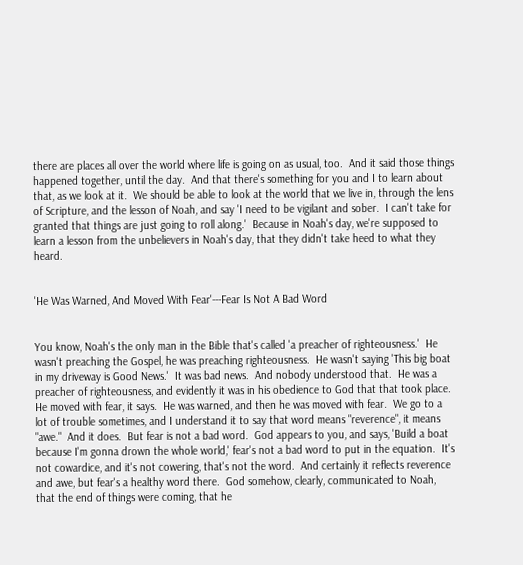there are places all over the world where life is going on as usual, too.  And it said those things happened together, until the day.  And that there's something for you and I to learn about that, as we look at it.  We should be able to look at the world that we live in, through the lens of Scripture, and the lesson of Noah, and say 'I need to be vigilant and sober.  I can't take for granted that things are just going to roll along.'  Because in Noah's day, we're supposed to learn a lesson from the unbelievers in Noah's day, that they didn't take heed to what they heard.


'He Was Warned, And Moved With Fear'---Fear Is Not A Bad Word


You know, Noah's the only man in the Bible that's called 'a preacher of righteousness.'  He wasn't preaching the Gospel, he was preaching righteousness.  He wasn't saying 'This big boat in my driveway is Good News.'  It was bad news.  And nobody understood that.  He was a preacher of righteousness, and evidently it was in his obedience to God that that took place.  He moved with fear, it says.  He was warned, and then he was moved with fear.  We go to a lot of trouble sometimes, and I understand it to say that word means "reverence", it means "awe."  And it does.  But fear is not a bad word.  God appears to you, and says, 'Build a boat because I'm gonna drown the whole world,' fear's not a bad word to put in the equation.  It's not cowardice, and it's not cowering, that's not the word.  And certainly it reflects reverence and awe, but fear's a healthy word there.  God somehow, clearly, communicated to Noah, that the end of things were coming, that he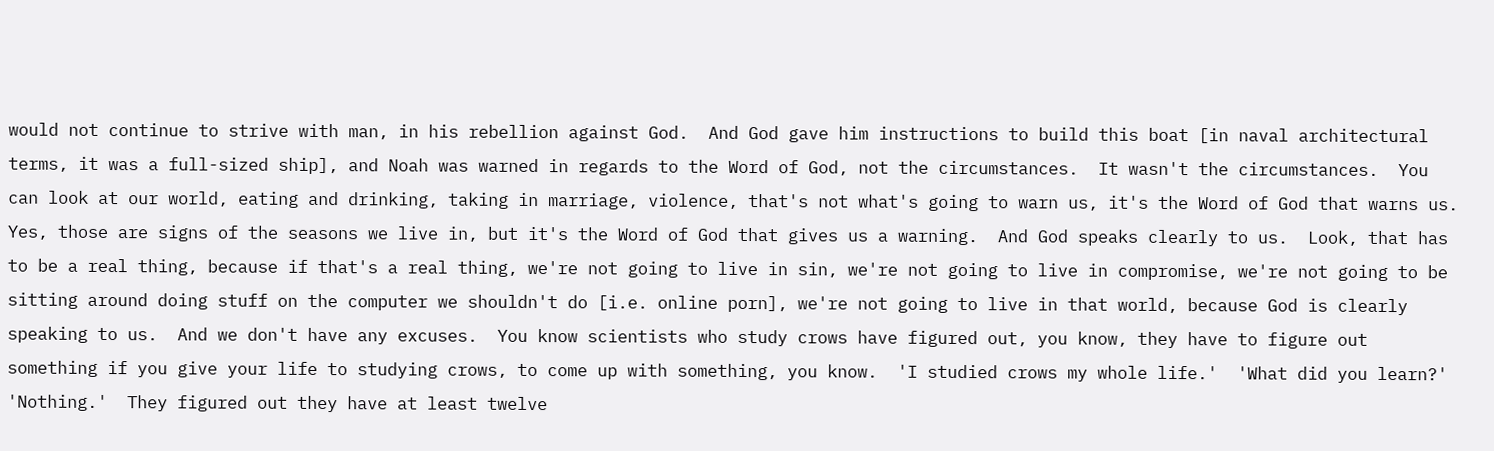would not continue to strive with man, in his rebellion against God.  And God gave him instructions to build this boat [in naval architectural terms, it was a full-sized ship], and Noah was warned in regards to the Word of God, not the circumstances.  It wasn't the circumstances.  You can look at our world, eating and drinking, taking in marriage, violence, that's not what's going to warn us, it's the Word of God that warns us.  Yes, those are signs of the seasons we live in, but it's the Word of God that gives us a warning.  And God speaks clearly to us.  Look, that has to be a real thing, because if that's a real thing, we're not going to live in sin, we're not going to live in compromise, we're not going to be sitting around doing stuff on the computer we shouldn't do [i.e. online porn], we're not going to live in that world, because God is clearly speaking to us.  And we don't have any excuses.  You know scientists who study crows have figured out, you know, they have to figure out something if you give your life to studying crows, to come up with something, you know.  'I studied crows my whole life.'  'What did you learn?'  'Nothing.'  They figured out they have at least twelve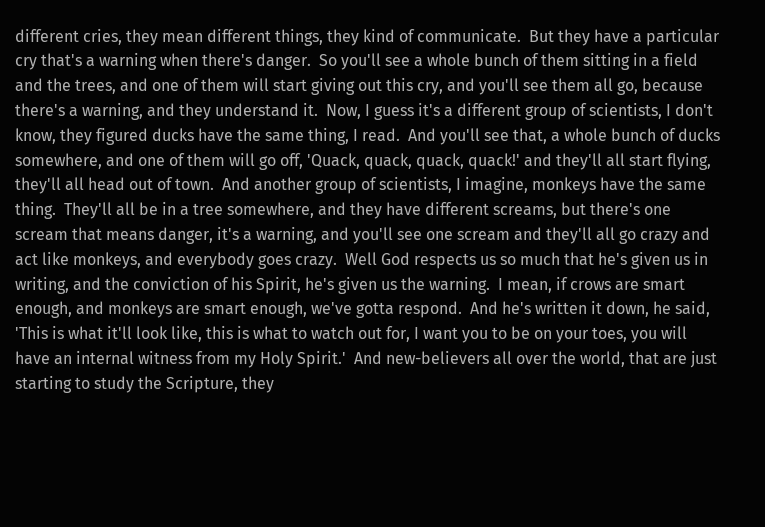different cries, they mean different things, they kind of communicate.  But they have a particular cry that's a warning when there's danger.  So you'll see a whole bunch of them sitting in a field and the trees, and one of them will start giving out this cry, and you'll see them all go, because there's a warning, and they understand it.  Now, I guess it's a different group of scientists, I don't know, they figured ducks have the same thing, I read.  And you'll see that, a whole bunch of ducks somewhere, and one of them will go off, 'Quack, quack, quack, quack!' and they'll all start flying, they'll all head out of town.  And another group of scientists, I imagine, monkeys have the same thing.  They'll all be in a tree somewhere, and they have different screams, but there's one scream that means danger, it's a warning, and you'll see one scream and they'll all go crazy and act like monkeys, and everybody goes crazy.  Well God respects us so much that he's given us in writing, and the conviction of his Spirit, he's given us the warning.  I mean, if crows are smart enough, and monkeys are smart enough, we've gotta respond.  And he's written it down, he said, 'This is what it'll look like, this is what to watch out for, I want you to be on your toes, you will have an internal witness from my Holy Spirit.'  And new-believers all over the world, that are just starting to study the Scripture, they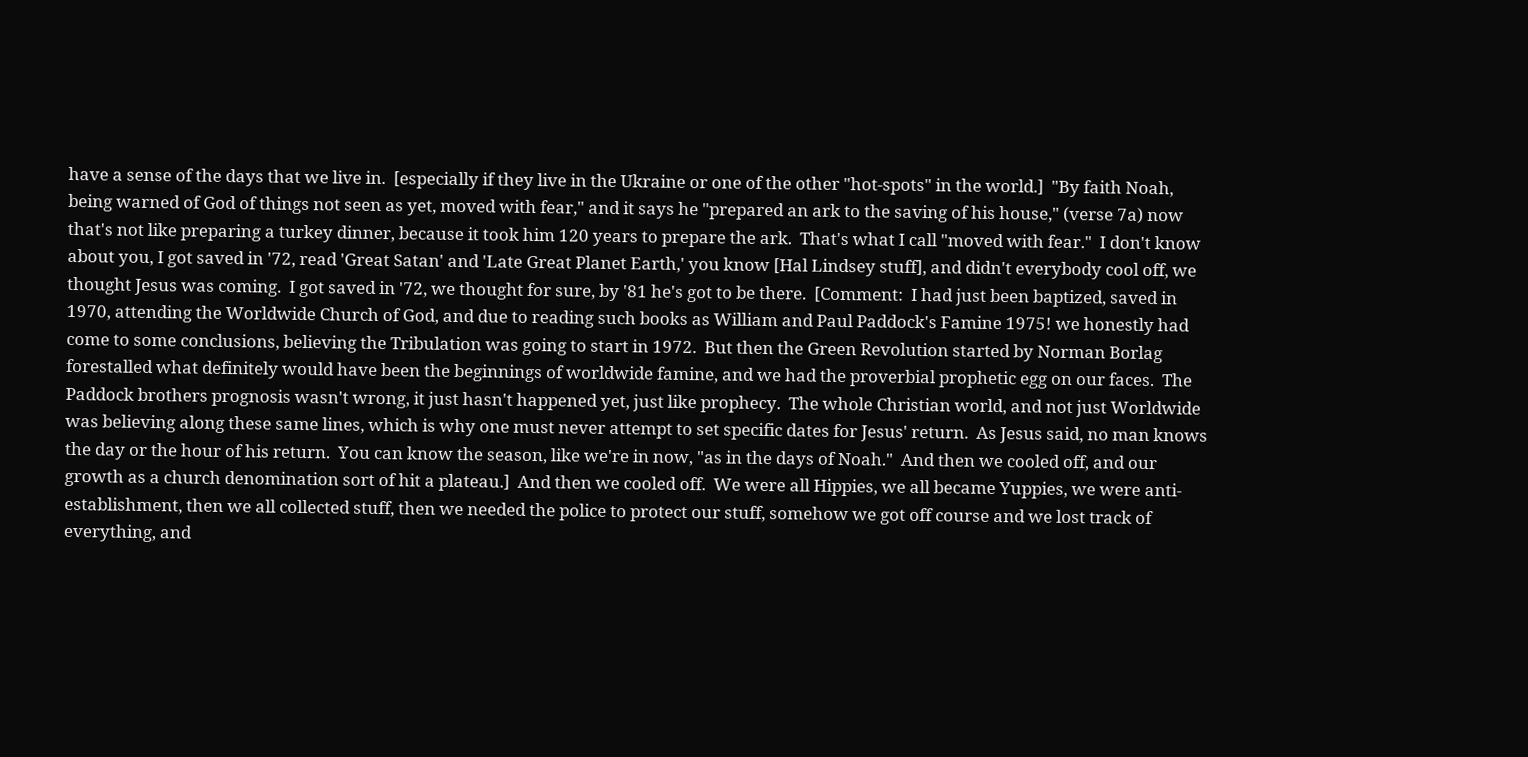have a sense of the days that we live in.  [especially if they live in the Ukraine or one of the other "hot-spots" in the world.]  "By faith Noah, being warned of God of things not seen as yet, moved with fear," and it says he "prepared an ark to the saving of his house," (verse 7a) now that's not like preparing a turkey dinner, because it took him 120 years to prepare the ark.  That's what I call "moved with fear."  I don't know about you, I got saved in '72, read 'Great Satan' and 'Late Great Planet Earth,' you know [Hal Lindsey stuff], and didn't everybody cool off, we thought Jesus was coming.  I got saved in '72, we thought for sure, by '81 he's got to be there.  [Comment:  I had just been baptized, saved in 1970, attending the Worldwide Church of God, and due to reading such books as William and Paul Paddock's Famine 1975! we honestly had come to some conclusions, believing the Tribulation was going to start in 1972.  But then the Green Revolution started by Norman Borlag forestalled what definitely would have been the beginnings of worldwide famine, and we had the proverbial prophetic egg on our faces.  The Paddock brothers prognosis wasn't wrong, it just hasn't happened yet, just like prophecy.  The whole Christian world, and not just Worldwide was believing along these same lines, which is why one must never attempt to set specific dates for Jesus' return.  As Jesus said, no man knows the day or the hour of his return.  You can know the season, like we're in now, "as in the days of Noah."  And then we cooled off, and our growth as a church denomination sort of hit a plateau.]  And then we cooled off.  We were all Hippies, we all became Yuppies, we were anti-establishment, then we all collected stuff, then we needed the police to protect our stuff, somehow we got off course and we lost track of everything, and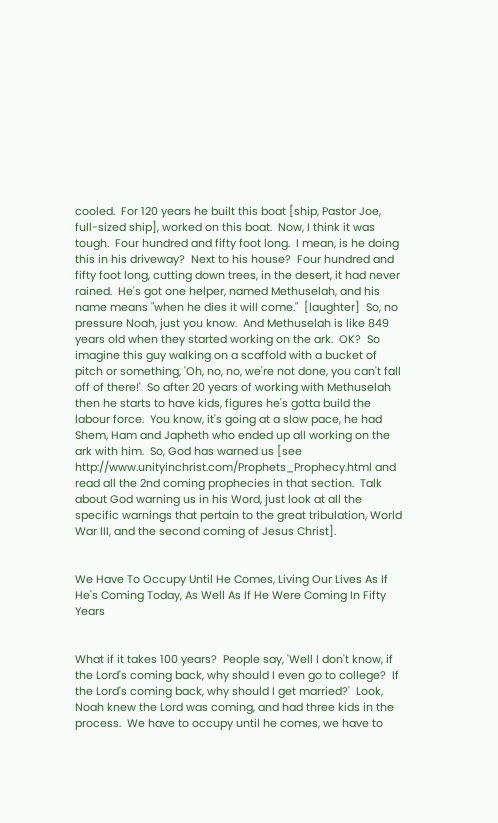cooled.  For 120 years he built this boat [ship, Pastor Joe, full-sized ship], worked on this boat.  Now, I think it was tough.  Four hundred and fifty foot long.  I mean, is he doing this in his driveway?  Next to his house?  Four hundred and fifty foot long, cutting down trees, in the desert, it had never rained.  He's got one helper, named Methuselah, and his name means "when he dies it will come."  [laughter]  So, no pressure Noah, just you know.  And Methuselah is like 849 years old when they started working on the ark.  OK?  So imagine this guy walking on a scaffold with a bucket of pitch or something, 'Oh, no, no, we're not done, you can't fall off of there!'  So after 20 years of working with Methuselah then he starts to have kids, figures he's gotta build the labour force.  You know, it's going at a slow pace, he had Shem, Ham and Japheth who ended up all working on the ark with him.  So, God has warned us [see http://www.unityinchrist.com/Prophets_Prophecy.html and read all the 2nd coming prophecies in that section.  Talk about God warning us in his Word, just look at all the specific warnings that pertain to the great tribulation, World War III, and the second coming of Jesus Christ].


We Have To Occupy Until He Comes, Living Our Lives As If He's Coming Today, As Well As If He Were Coming In Fifty Years


What if it takes 100 years?  People say, 'Well I don't know, if the Lord's coming back, why should I even go to college?  If the Lord's coming back, why should I get married?'  Look, Noah knew the Lord was coming, and had three kids in the process.  We have to occupy until he comes, we have to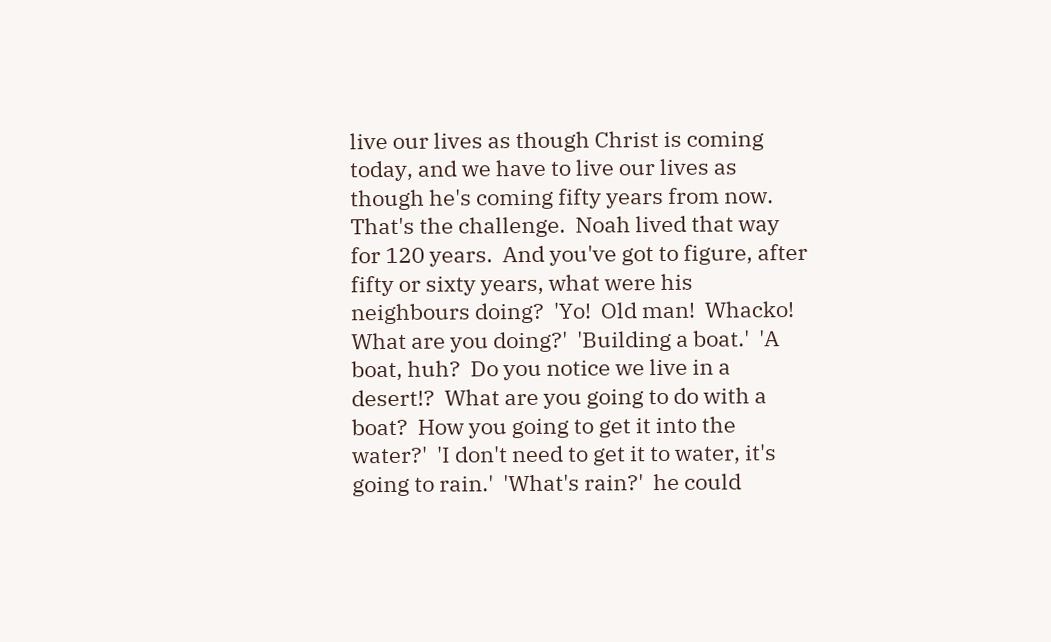live our lives as though Christ is coming today, and we have to live our lives as though he's coming fifty years from now.  That's the challenge.  Noah lived that way for 120 years.  And you've got to figure, after fifty or sixty years, what were his neighbours doing?  'Yo!  Old man!  Whacko!  What are you doing?'  'Building a boat.'  'A boat, huh?  Do you notice we live in a desert!?  What are you going to do with a boat?  How you going to get it into the water?'  'I don't need to get it to water, it's going to rain.'  'What's rain?'  he could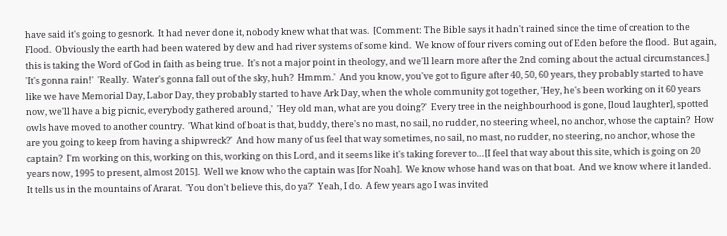have said it's going to gesnork.  It had never done it, nobody knew what that was.  [Comment: The Bible says it hadn't rained since the time of creation to the Flood.  Obviously the earth had been watered by dew and had river systems of some kind.  We know of four rivers coming out of Eden before the flood.  But again, this is taking the Word of God in faith as being true.  It's not a major point in theology, and we'll learn more after the 2nd coming about the actual circumstances.]  'It's gonna rain!'  'Really.  Water's gonna fall out of the sky, huh?  Hmmm.'  And you know, you've got to figure after 40, 50, 60 years, they probably started to have like we have Memorial Day, Labor Day, they probably started to have Ark Day, when the whole community got together, 'Hey, he's been working on it 60 years now, we'll have a big picnic, everybody gathered around,'  'Hey old man, what are you doing?'  Every tree in the neighbourhood is gone, [loud laughter], spotted owls have moved to another country.  'What kind of boat is that, buddy, there's no mast, no sail, no rudder, no steering wheel, no anchor, whose the captain?  How are you going to keep from having a shipwreck?'  And how many of us feel that way sometimes, no sail, no mast, no rudder, no steering, no anchor, whose the captain?  I'm working on this, working on this, working on this Lord, and it seems like it's taking forever to…[I feel that way about this site, which is going on 20 years now, 1995 to present, almost 2015].  Well we know who the captain was [for Noah].  We know whose hand was on that boat.  And we know where it landed.  It tells us in the mountains of Ararat.  'You don't believe this, do ya?'  Yeah, I do.  A few years ago I was invited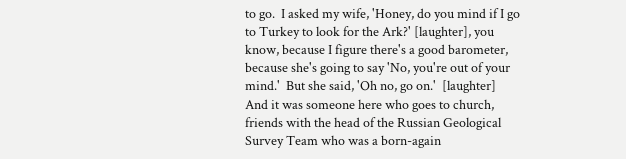to go.  I asked my wife, 'Honey, do you mind if I go to Turkey to look for the Ark?' [laughter], you know, because I figure there's a good barometer, because she's going to say 'No, you're out of your mind.'  But she said, 'Oh no, go on.'  [laughter]  And it was someone here who goes to church, friends with the head of the Russian Geological Survey Team who was a born-again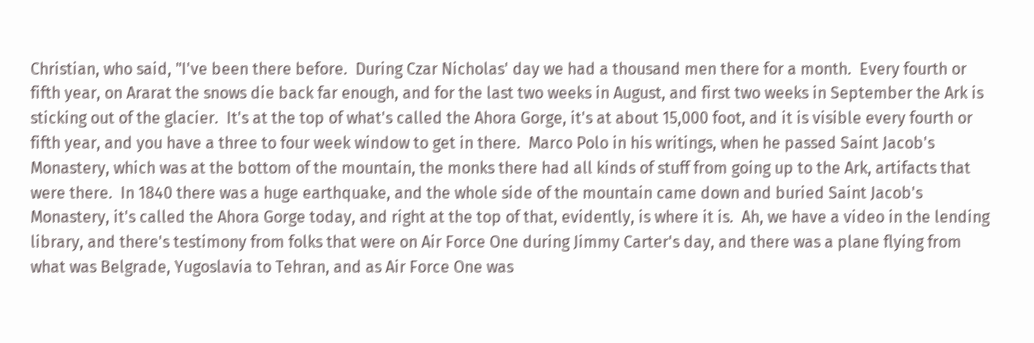Christian, who said, "I've been there before.  During Czar Nicholas' day we had a thousand men there for a month.  Every fourth or fifth year, on Ararat the snows die back far enough, and for the last two weeks in August, and first two weeks in September the Ark is sticking out of the glacier.  It's at the top of what's called the Ahora Gorge, it's at about 15,000 foot, and it is visible every fourth or fifth year, and you have a three to four week window to get in there.  Marco Polo in his writings, when he passed Saint Jacob's Monastery, which was at the bottom of the mountain, the monks there had all kinds of stuff from going up to the Ark, artifacts that were there.  In 1840 there was a huge earthquake, and the whole side of the mountain came down and buried Saint Jacob's Monastery, it's called the Ahora Gorge today, and right at the top of that, evidently, is where it is.  Ah, we have a video in the lending library, and there's testimony from folks that were on Air Force One during Jimmy Carter's day, and there was a plane flying from what was Belgrade, Yugoslavia to Tehran, and as Air Force One was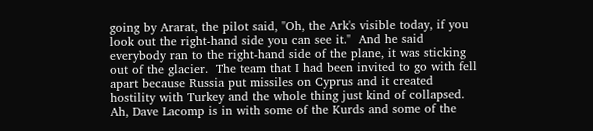going by Ararat, the pilot said, "Oh, the Ark's visible today, if you look out the right-hand side you can see it."  And he said everybody ran to the right-hand side of the plane, it was sticking out of the glacier.  The team that I had been invited to go with fell apart because Russia put missiles on Cyprus and it created hostility with Turkey and the whole thing just kind of collapsed.  Ah, Dave Lacomp is in with some of the Kurds and some of the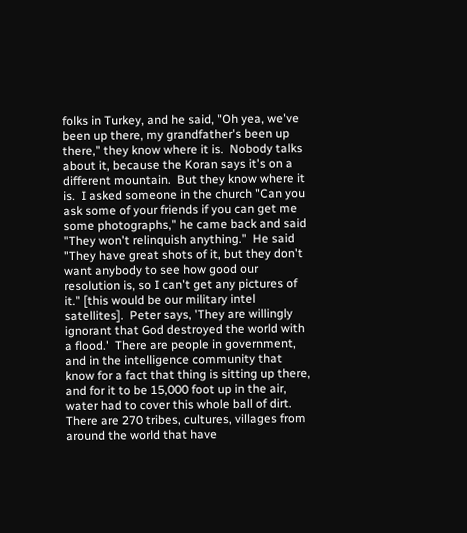folks in Turkey, and he said, "Oh yea, we've been up there, my grandfather's been up there," they know where it is.  Nobody talks about it, because the Koran says it's on a different mountain.  But they know where it is.  I asked someone in the church "Can you ask some of your friends if you can get me some photographs," he came back and said "They won't relinquish anything."  He said "They have great shots of it, but they don't want anybody to see how good our resolution is, so I can't get any pictures of it." [this would be our military intel satellites].  Peter says, 'They are willingly ignorant that God destroyed the world with a flood.'  There are people in government, and in the intelligence community that know for a fact that thing is sitting up there, and for it to be 15,000 foot up in the air, water had to cover this whole ball of dirt.  There are 270 tribes, cultures, villages from around the world that have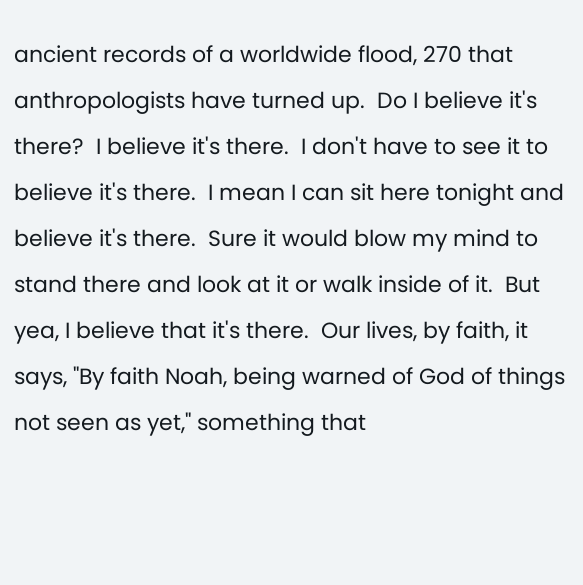ancient records of a worldwide flood, 270 that anthropologists have turned up.  Do I believe it's there?  I believe it's there.  I don't have to see it to believe it's there.  I mean I can sit here tonight and believe it's there.  Sure it would blow my mind to stand there and look at it or walk inside of it.  But yea, I believe that it's there.  Our lives, by faith, it says, "By faith Noah, being warned of God of things not seen as yet," something that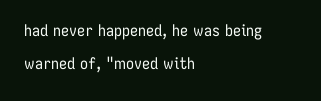had never happened, he was being warned of, "moved with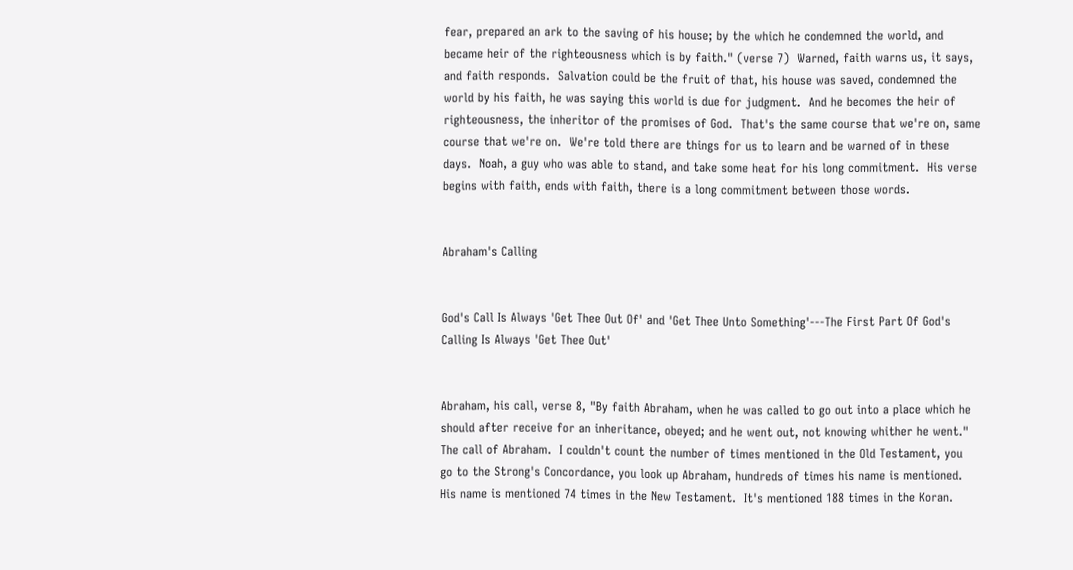fear, prepared an ark to the saving of his house; by the which he condemned the world, and became heir of the righteousness which is by faith." (verse 7)  Warned, faith warns us, it says, and faith responds.  Salvation could be the fruit of that, his house was saved, condemned the world by his faith, he was saying this world is due for judgment.  And he becomes the heir of righteousness, the inheritor of the promises of God.  That's the same course that we're on, same course that we're on.  We're told there are things for us to learn and be warned of in these days.  Noah, a guy who was able to stand, and take some heat for his long commitment.  His verse begins with faith, ends with faith, there is a long commitment between those words.


Abraham's Calling


God's Call Is Always 'Get Thee Out Of' and 'Get Thee Unto Something'---The First Part Of God's Calling Is Always 'Get Thee Out'


Abraham, his call, verse 8, "By faith Abraham, when he was called to go out into a place which he should after receive for an inheritance, obeyed; and he went out, not knowing whither he went."  The call of Abraham.  I couldn't count the number of times mentioned in the Old Testament, you go to the Strong's Concordance, you look up Abraham, hundreds of times his name is mentioned.   His name is mentioned 74 times in the New Testament.  It's mentioned 188 times in the Koran.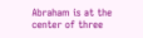Abraham is at the center of three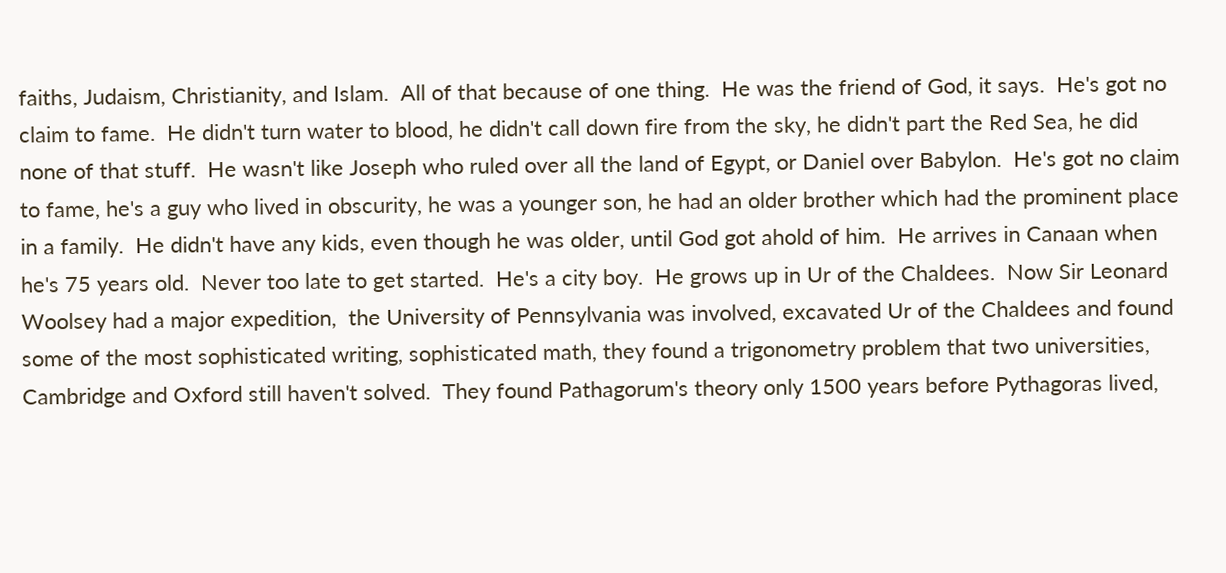faiths, Judaism, Christianity, and Islam.  All of that because of one thing.  He was the friend of God, it says.  He's got no claim to fame.  He didn't turn water to blood, he didn't call down fire from the sky, he didn't part the Red Sea, he did none of that stuff.  He wasn't like Joseph who ruled over all the land of Egypt, or Daniel over Babylon.  He's got no claim to fame, he's a guy who lived in obscurity, he was a younger son, he had an older brother which had the prominent place in a family.  He didn't have any kids, even though he was older, until God got ahold of him.  He arrives in Canaan when he's 75 years old.  Never too late to get started.  He's a city boy.  He grows up in Ur of the Chaldees.  Now Sir Leonard Woolsey had a major expedition,  the University of Pennsylvania was involved, excavated Ur of the Chaldees and found some of the most sophisticated writing, sophisticated math, they found a trigonometry problem that two universities, Cambridge and Oxford still haven't solved.  They found Pathagorum's theory only 1500 years before Pythagoras lived,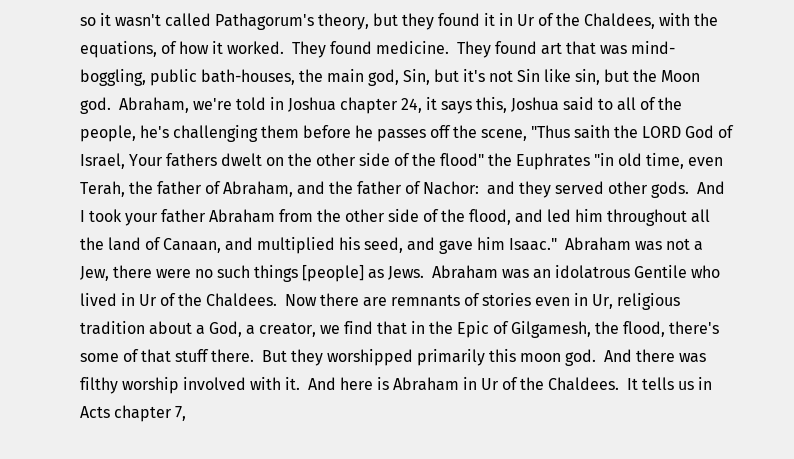so it wasn't called Pathagorum's theory, but they found it in Ur of the Chaldees, with the equations, of how it worked.  They found medicine.  They found art that was mind-boggling, public bath-houses, the main god, Sin, but it's not Sin like sin, but the Moon god.  Abraham, we're told in Joshua chapter 24, it says this, Joshua said to all of the people, he's challenging them before he passes off the scene, "Thus saith the LORD God of Israel, Your fathers dwelt on the other side of the flood" the Euphrates "in old time, even Terah, the father of Abraham, and the father of Nachor:  and they served other gods.  And I took your father Abraham from the other side of the flood, and led him throughout all the land of Canaan, and multiplied his seed, and gave him Isaac."  Abraham was not a Jew, there were no such things [people] as Jews.  Abraham was an idolatrous Gentile who lived in Ur of the Chaldees.  Now there are remnants of stories even in Ur, religious tradition about a God, a creator, we find that in the Epic of Gilgamesh, the flood, there's some of that stuff there.  But they worshipped primarily this moon god.  And there was filthy worship involved with it.  And here is Abraham in Ur of the Chaldees.  It tells us in Acts chapter 7,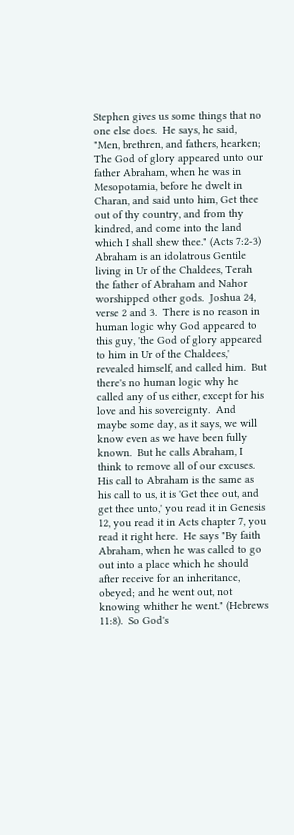Stephen gives us some things that no one else does.  He says, he said, "Men, brethren, and fathers, hearken; The God of glory appeared unto our father Abraham, when he was in Mesopotamia, before he dwelt in Charan, and said unto him, Get thee out of thy country, and from thy kindred, and come into the land which I shall shew thee." (Acts 7:2-3)  Abraham is an idolatrous Gentile living in Ur of the Chaldees, Terah the father of Abraham and Nahor worshipped other gods.  Joshua 24, verse 2 and 3.  There is no reason in human logic why God appeared to this guy, 'the God of glory appeared to him in Ur of the Chaldees,' revealed himself, and called him.  But there's no human logic why he called any of us either, except for his love and his sovereignty.  And maybe some day, as it says, we will know even as we have been fully known.  But he calls Abraham, I think to remove all of our excuses.  His call to Abraham is the same as his call to us, it is 'Get thee out, and get thee unto,' you read it in Genesis 12, you read it in Acts chapter 7, you read it right here.  He says "By faith Abraham, when he was called to go out into a place which he should after receive for an inheritance, obeyed; and he went out, not knowing whither he went." (Hebrews 11:8).  So God's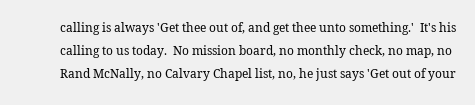calling is always 'Get thee out of, and get thee unto something.'  It's his calling to us today.  No mission board, no monthly check, no map, no Rand McNally, no Calvary Chapel list, no, he just says 'Get out of your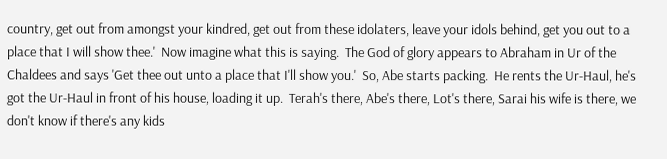country, get out from amongst your kindred, get out from these idolaters, leave your idols behind, get you out to a place that I will show thee.'  Now imagine what this is saying.  The God of glory appears to Abraham in Ur of the Chaldees and says 'Get thee out unto a place that I'll show you.'  So, Abe starts packing.  He rents the Ur-Haul, he's got the Ur-Haul in front of his house, loading it up.  Terah's there, Abe's there, Lot's there, Sarai his wife is there, we don't know if there's any kids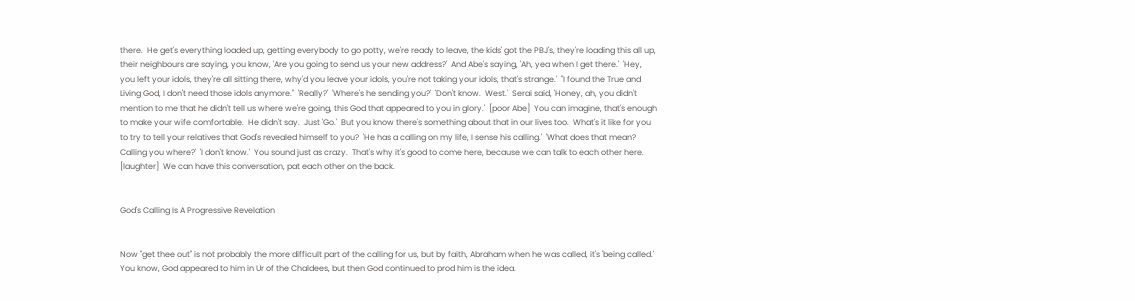there.  He get's everything loaded up, getting everybody to go potty, we're ready to leave, the kids' got the PBJ's, they're loading this all up, their neighbours are saying, you know, 'Are you going to send us your new address?'  And Abe's saying, 'Ah, yea when I get there.'  'Hey, you left your idols, they're all sitting there, why'd you leave your idols, you're not taking your idols, that's strange.'  "I found the True and Living God, I don't need those idols anymore."  'Really?'  'Where's he sending you?'  'Don't know.  West.'  Serai said, 'Honey, ah, you didn't mention to me that he didn't tell us where we're going, this God that appeared to you in glory.'  [poor Abe]  You can imagine, that's enough to make your wife comfortable.  He didn't say.  Just 'Go.'  But you know there's something about that in our lives too.  What's it like for you to try to tell your relatives that God's revealed himself to you?  'He has a calling on my life, I sense his calling.'  'What does that mean?  Calling you where?'  'I don't know.'  You sound just as crazy.  That's why it's good to come here, because we can talk to each other here.  [laughter]  We can have this conversation, pat each other on the back.


God's Calling Is A Progressive Revelation


Now "get thee out" is not probably the more difficult part of the calling for us, but by faith, Abraham when he was called, it's 'being called.'  You know, God appeared to him in Ur of the Chaldees, but then God continued to prod him is the idea.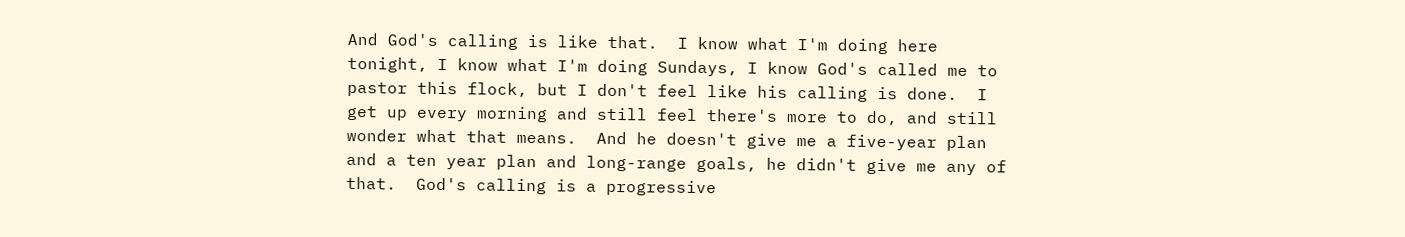And God's calling is like that.  I know what I'm doing here tonight, I know what I'm doing Sundays, I know God's called me to pastor this flock, but I don't feel like his calling is done.  I get up every morning and still feel there's more to do, and still wonder what that means.  And he doesn't give me a five-year plan and a ten year plan and long-range goals, he didn't give me any of that.  God's calling is a progressive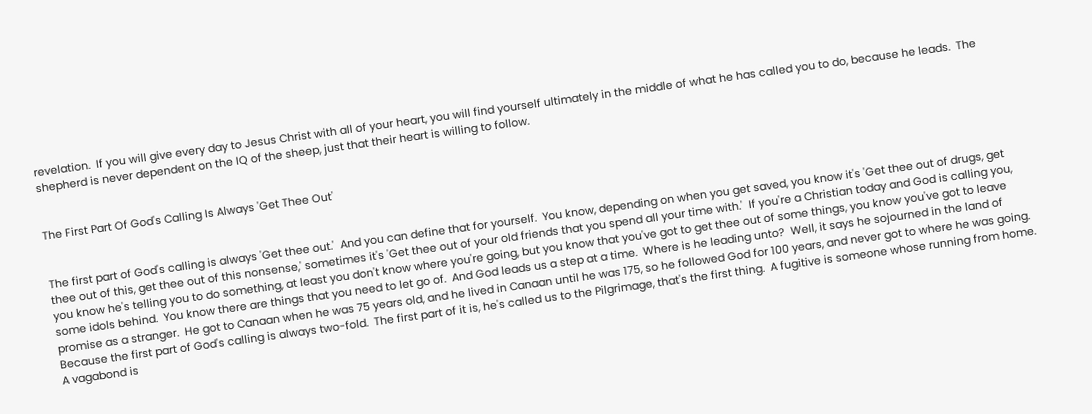revelation.  If you will give every day to Jesus Christ with all of your heart, you will find yourself ultimately in the middle of what he has called you to do, because he leads.  The shepherd is never dependent on the IQ of the sheep, just that their heart is willing to follow.


The First Part Of God's Calling Is Always 'Get Thee Out'


The first part of God's calling is always 'Get thee out.'  And you can define that for yourself.  You know, depending on when you get saved, you know it's 'Get thee out of drugs, get thee out of this, get thee out of this nonsense,' sometimes it's 'Get thee out of your old friends that you spend all your time with.'  If you're a Christian today and God is calling you, you know he's telling you to do something, at least you don't know where you're going, but you know that you've got to get thee out of some things, you know you've got to leave some idols behind.  You know there are things that you need to let go of.  And God leads us a step at a time.  Where is he leading unto?  Well, it says he sojourned in the land of promise as a stranger.  He got to Canaan when he was 75 years old, and he lived in Canaan until he was 175, so he followed God for 100 years, and never got to where he was going.  Because the first part of God's calling is always two-fold.  The first part of it is, he's called us to the Pilgrimage, that's the first thing.  A fugitive is someone whose running from home.  A vagabond is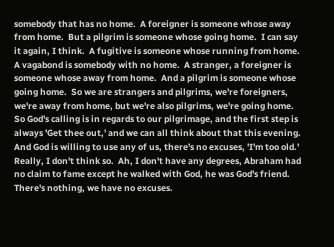somebody that has no home.  A foreigner is someone whose away from home.  But a pilgrim is someone whose going home.  I can say it again, I think.  A fugitive is someone whose running from home.  A vagabond is somebody with no home.  A stranger, a foreigner is someone whose away from home.  And a pilgrim is someone whose going home.  So we are strangers and pilgrims, we're foreigners, we're away from home, but we're also pilgrims, we're going home.  So God's calling is in regards to our pilgrimage, and the first step is always 'Get thee out,' and we can all think about that this evening.  And God is willing to use any of us, there's no excuses, 'I'm too old.'  Really, I don't think so.  Ah, I don't have any degrees, Abraham had no claim to fame except he walked with God, he was God's friend.  There's nothing, we have no excuses.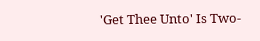'Get Thee Unto' Is Two-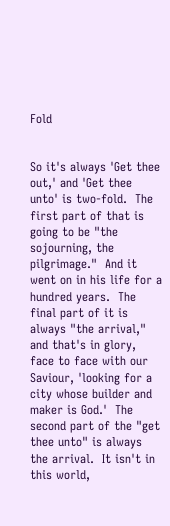Fold


So it's always 'Get thee out,' and 'Get thee unto' is two-fold.  The first part of that is going to be "the sojourning, the pilgrimage."  And it went on in his life for a hundred years.  The final part of it is always "the arrival," and that's in glory, face to face with our Saviour, 'looking for a city whose builder and maker is God.'  The second part of the "get thee unto" is always the arrival.  It isn't in this world,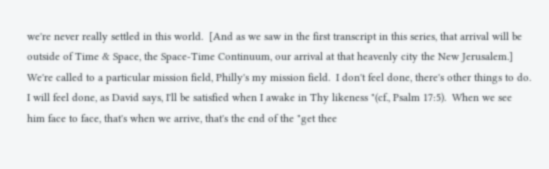we're never really settled in this world.  [And as we saw in the first transcript in this series, that arrival will be outside of Time & Space, the Space-Time Continuum, our arrival at that heavenly city the New Jerusalem.]  We're called to a particular mission field, Philly's my mission field.  I don't feel done, there's other things to do.  I will feel done, as David says, I'll be satisfied when I awake in Thy likeness "(cf., Psalm 17:5).  When we see him face to face, that's when we arrive, that's the end of the "get thee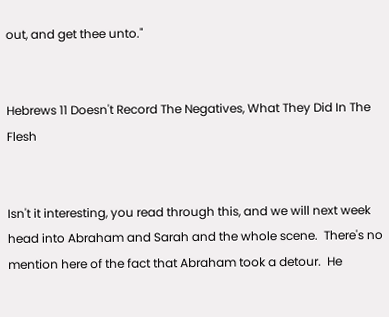out, and get thee unto."


Hebrews 11 Doesn't Record The Negatives, What They Did In The Flesh


Isn't it interesting, you read through this, and we will next week head into Abraham and Sarah and the whole scene.  There's no mention here of the fact that Abraham took a detour.  He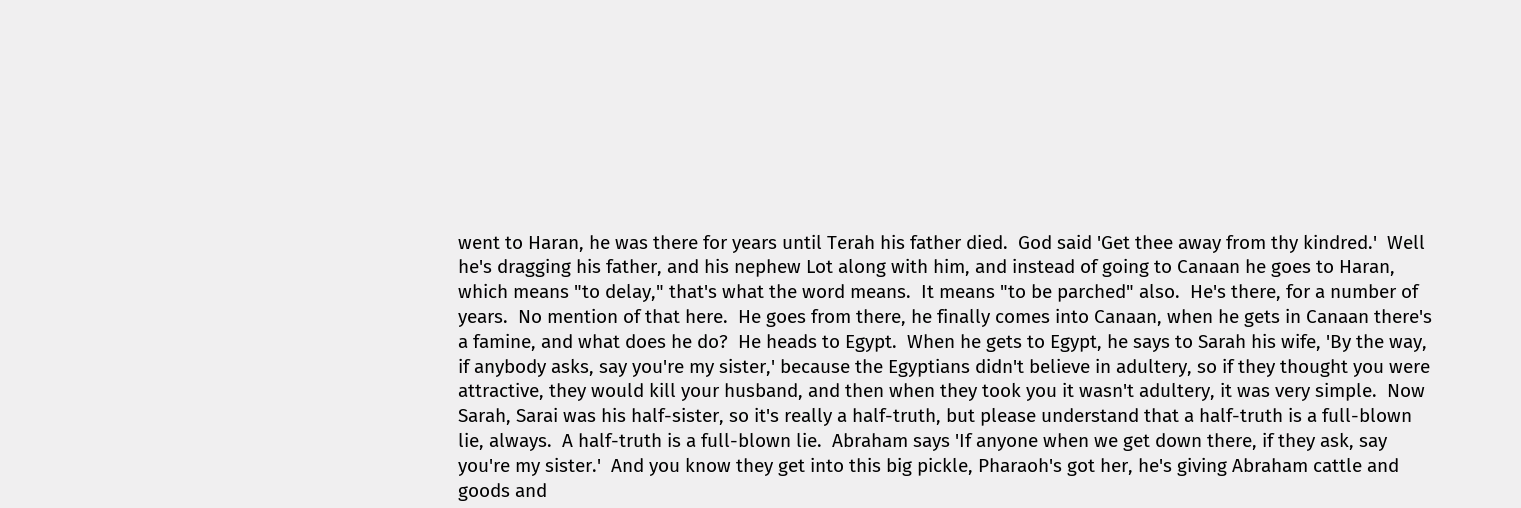went to Haran, he was there for years until Terah his father died.  God said 'Get thee away from thy kindred.'  Well he's dragging his father, and his nephew Lot along with him, and instead of going to Canaan he goes to Haran, which means "to delay," that's what the word means.  It means "to be parched" also.  He's there, for a number of years.  No mention of that here.  He goes from there, he finally comes into Canaan, when he gets in Canaan there's a famine, and what does he do?  He heads to Egypt.  When he gets to Egypt, he says to Sarah his wife, 'By the way, if anybody asks, say you're my sister,' because the Egyptians didn't believe in adultery, so if they thought you were attractive, they would kill your husband, and then when they took you it wasn't adultery, it was very simple.  Now Sarah, Sarai was his half-sister, so it's really a half-truth, but please understand that a half-truth is a full-blown lie, always.  A half-truth is a full-blown lie.  Abraham says 'If anyone when we get down there, if they ask, say you're my sister.'  And you know they get into this big pickle, Pharaoh's got her, he's giving Abraham cattle and goods and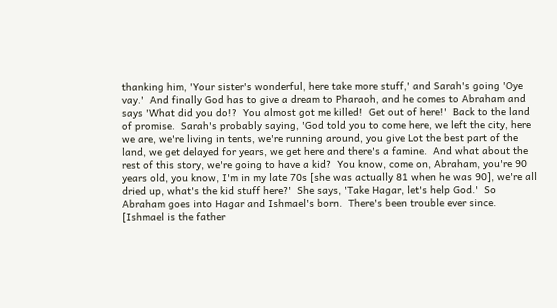thanking him, 'Your sister's wonderful, here take more stuff,' and Sarah's going 'Oye vay.'  And finally God has to give a dream to Pharaoh, and he comes to Abraham and says 'What did you do!?  You almost got me killed!  Get out of here!'  Back to the land of promise.  Sarah's probably saying, 'God told you to come here, we left the city, here we are, we're living in tents, we're running around, you give Lot the best part of the land, we get delayed for years, we get here and there's a famine.  And what about the rest of this story, we're going to have a kid?  You know, come on, Abraham, you're 90 years old, you know, I'm in my late 70s [she was actually 81 when he was 90], we're all dried up, what's the kid stuff here?'  She says, 'Take Hagar, let's help God.'  So Abraham goes into Hagar and Ishmael's born.  There's been trouble ever since.  [Ishmael is the father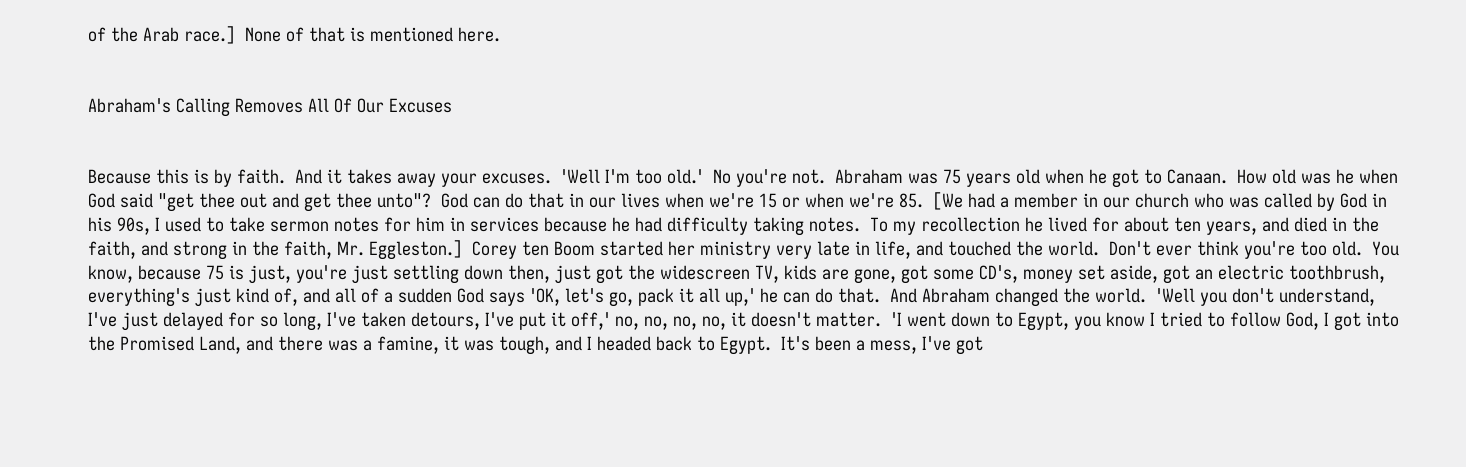of the Arab race.]  None of that is mentioned here.


Abraham's Calling Removes All Of Our Excuses


Because this is by faith.  And it takes away your excuses.  'Well I'm too old.'  No you're not.  Abraham was 75 years old when he got to Canaan.  How old was he when God said "get thee out and get thee unto"?  God can do that in our lives when we're 15 or when we're 85.  [We had a member in our church who was called by God in his 90s, I used to take sermon notes for him in services because he had difficulty taking notes.  To my recollection he lived for about ten years, and died in the faith, and strong in the faith, Mr. Eggleston.]  Corey ten Boom started her ministry very late in life, and touched the world.  Don't ever think you're too old.  You know, because 75 is just, you're just settling down then, just got the widescreen TV, kids are gone, got some CD's, money set aside, got an electric toothbrush, everything's just kind of, and all of a sudden God says 'OK, let's go, pack it all up,' he can do that.  And Abraham changed the world.  'Well you don't understand, I've just delayed for so long, I've taken detours, I've put it off,' no, no, no, no, it doesn't matter.  'I went down to Egypt, you know I tried to follow God, I got into the Promised Land, and there was a famine, it was tough, and I headed back to Egypt.  It's been a mess, I've got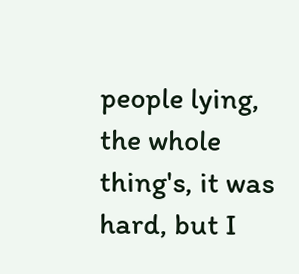people lying, the whole thing's, it was hard, but I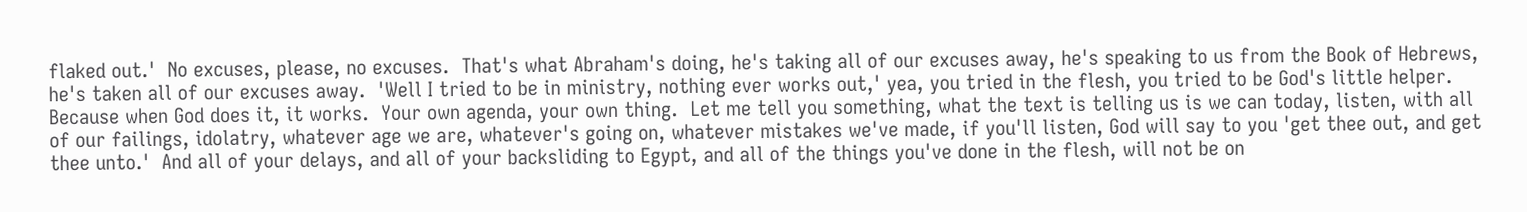flaked out.'  No excuses, please, no excuses.  That's what Abraham's doing, he's taking all of our excuses away, he's speaking to us from the Book of Hebrews, he's taken all of our excuses away.  'Well I tried to be in ministry, nothing ever works out,' yea, you tried in the flesh, you tried to be God's little helper.  Because when God does it, it works.  Your own agenda, your own thing.  Let me tell you something, what the text is telling us is we can today, listen, with all of our failings, idolatry, whatever age we are, whatever's going on, whatever mistakes we've made, if you'll listen, God will say to you 'get thee out, and get thee unto.'  And all of your delays, and all of your backsliding to Egypt, and all of the things you've done in the flesh, will not be on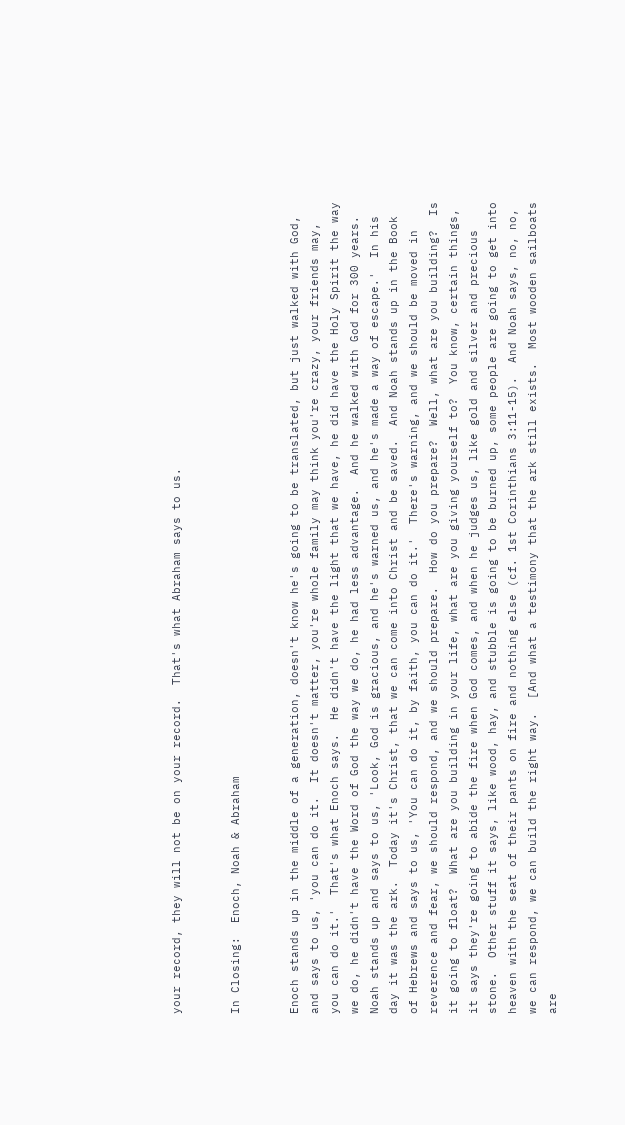your record, they will not be on your record.  That's what Abraham says to us.


In Closing:  Enoch, Noah & Abraham


Enoch stands up in the middle of a generation, doesn't know he's going to be translated, but just walked with God, and says to us, 'you can do it.  It doesn't matter, you're whole family may think you're crazy, your friends may, you can do it.'  That's what Enoch says.  He didn't have the light that we have, he did have the Holy Spirit the way we do, he didn't have the Word of God the way we do, he had less advantage.  And he walked with God for 300 years.  Noah stands up and says to us, 'Look, God is gracious, and he's warned us, and he's made a way of escape.'  In his day it was the ark.  Today it's Christ, that we can come into Christ and be saved.  And Noah stands up in the Book of Hebrews and says to us, 'You can do it, by faith, you can do it.'  There's warning, and we should be moved in reverence and fear, we should respond, and we should prepare.  How do you prepare?  Well, what are you building?  Is it going to float?  What are you building in your life, what are you giving yourself to?  You know, certain things, it says they're going to abide the fire when God comes, and when he judges us, like gold and silver and precious stone.  Other stuff it says, like wood, hay, and stubble is going to be burned up, some people are going to get into heaven with the seat of their pants on fire and nothing else (cf. 1st Corinthians 3:11-15).  And Noah says, no, no, we can respond, we can build the right way.  [And what a testimony that the ark still exists.  Most wooden sailboats are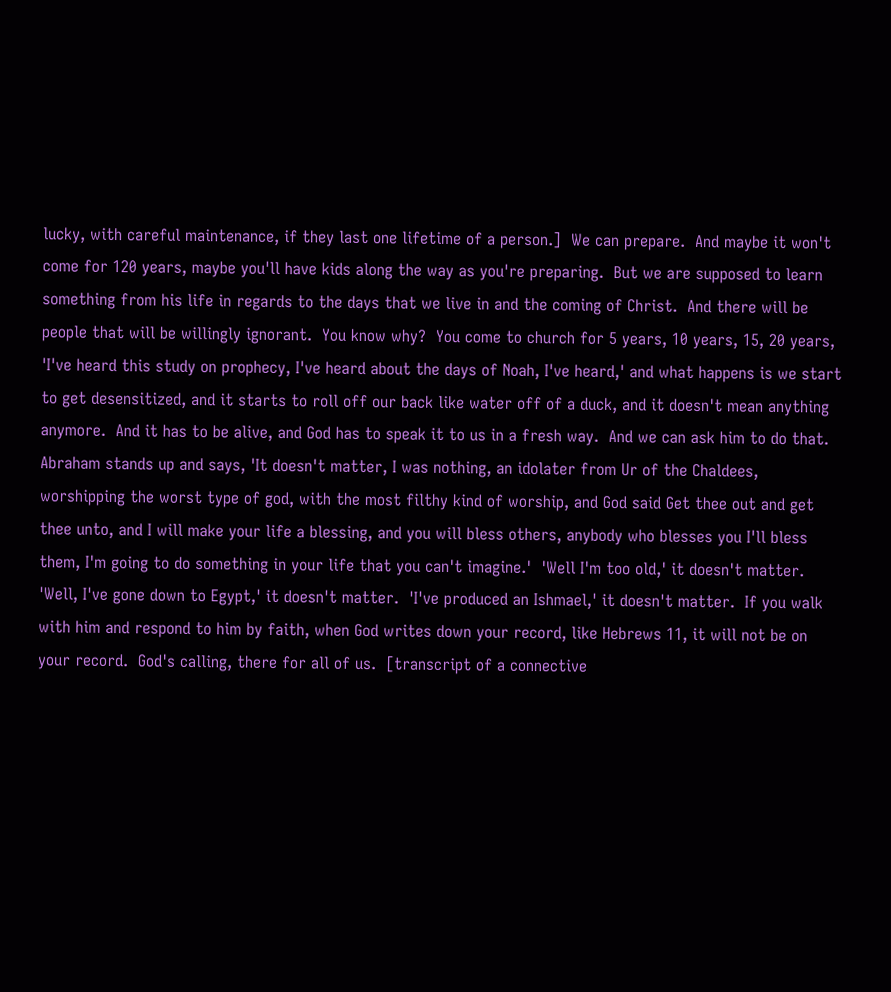lucky, with careful maintenance, if they last one lifetime of a person.]  We can prepare.  And maybe it won't come for 120 years, maybe you'll have kids along the way as you're preparing.  But we are supposed to learn something from his life in regards to the days that we live in and the coming of Christ.  And there will be people that will be willingly ignorant.  You know why?  You come to church for 5 years, 10 years, 15, 20 years, 'I've heard this study on prophecy, I've heard about the days of Noah, I've heard,' and what happens is we start to get desensitized, and it starts to roll off our back like water off of a duck, and it doesn't mean anything anymore.  And it has to be alive, and God has to speak it to us in a fresh way.  And we can ask him to do that.  Abraham stands up and says, 'It doesn't matter, I was nothing, an idolater from Ur of the Chaldees, worshipping the worst type of god, with the most filthy kind of worship, and God said Get thee out and get thee unto, and I will make your life a blessing, and you will bless others, anybody who blesses you I'll bless them, I'm going to do something in your life that you can't imagine.'  'Well I'm too old,' it doesn't matter.  'Well, I've gone down to Egypt,' it doesn't matter.  'I've produced an Ishmael,' it doesn't matter.  If you walk with him and respond to him by faith, when God writes down your record, like Hebrews 11, it will not be on your record.  God's calling, there for all of us.  [transcript of a connective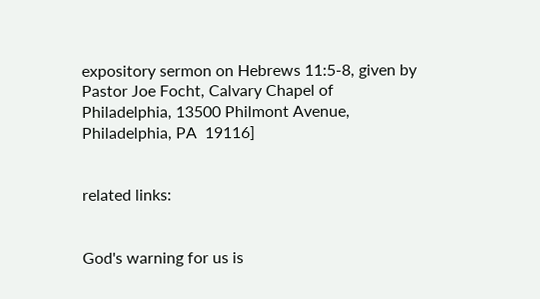expository sermon on Hebrews 11:5-8, given by Pastor Joe Focht, Calvary Chapel of Philadelphia, 13500 Philmont Avenue, Philadelphia, PA  19116]


related links:


God's warning for us is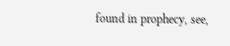found in prophecy, see,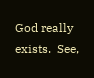God really exists.  See,